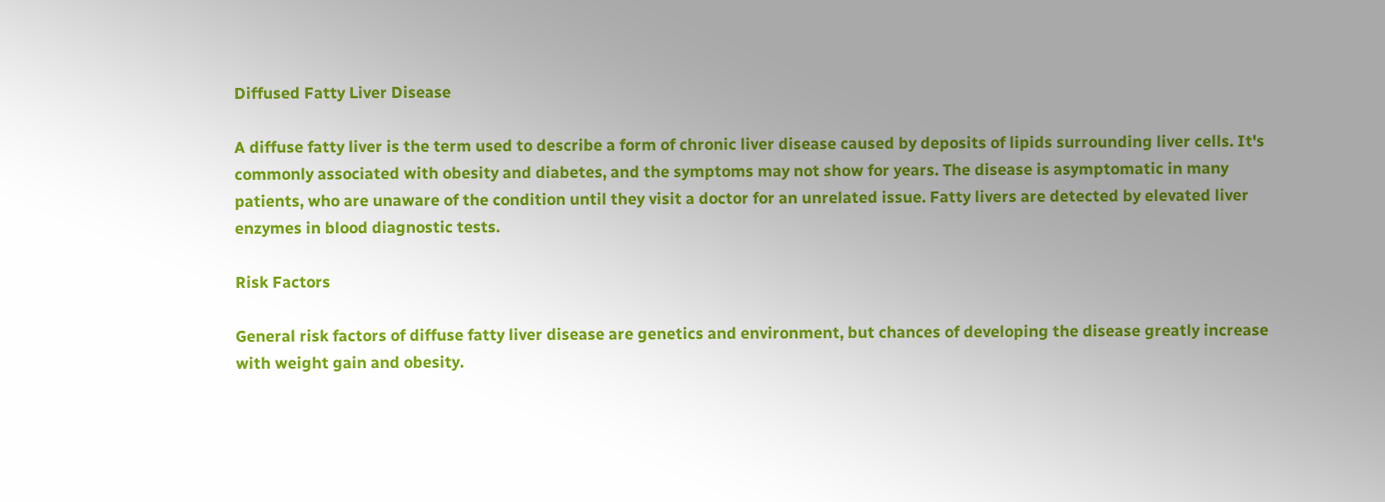Diffused Fatty Liver Disease

A diffuse fatty liver is the term used to describe a form of chronic liver disease caused by deposits of lipids surrounding liver cells. It's commonly associated with obesity and diabetes, and the symptoms may not show for years. The disease is asymptomatic in many patients, who are unaware of the condition until they visit a doctor for an unrelated issue. Fatty livers are detected by elevated liver enzymes in blood diagnostic tests.

Risk Factors

General risk factors of diffuse fatty liver disease are genetics and environment, but chances of developing the disease greatly increase with weight gain and obesity.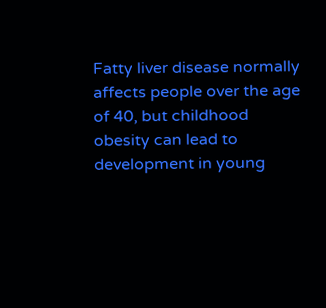Fatty liver disease normally affects people over the age of 40, but childhood obesity can lead to development in young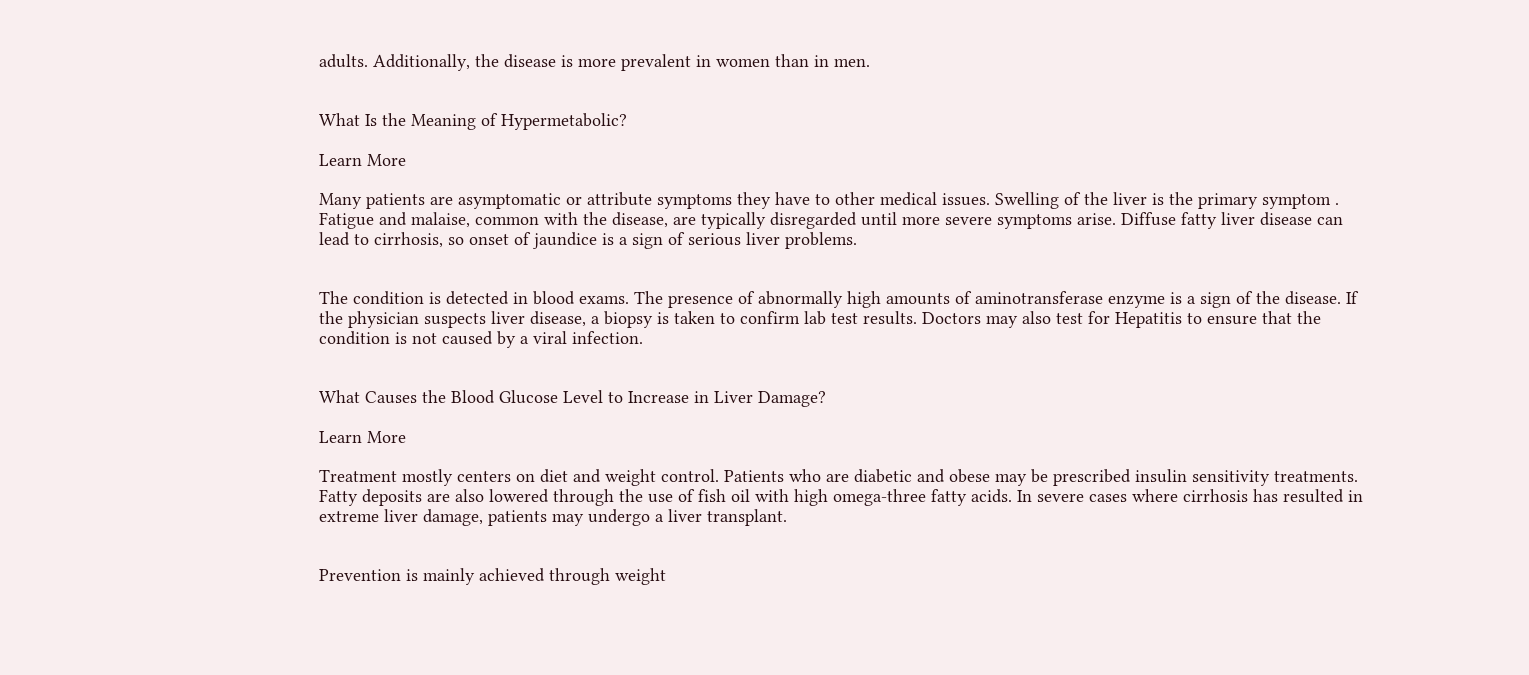adults. Additionally, the disease is more prevalent in women than in men.


What Is the Meaning of Hypermetabolic?

Learn More

Many patients are asymptomatic or attribute symptoms they have to other medical issues. Swelling of the liver is the primary symptom . Fatigue and malaise, common with the disease, are typically disregarded until more severe symptoms arise. Diffuse fatty liver disease can lead to cirrhosis, so onset of jaundice is a sign of serious liver problems.


The condition is detected in blood exams. The presence of abnormally high amounts of aminotransferase enzyme is a sign of the disease. If the physician suspects liver disease, a biopsy is taken to confirm lab test results. Doctors may also test for Hepatitis to ensure that the condition is not caused by a viral infection.


What Causes the Blood Glucose Level to Increase in Liver Damage?

Learn More

Treatment mostly centers on diet and weight control. Patients who are diabetic and obese may be prescribed insulin sensitivity treatments. Fatty deposits are also lowered through the use of fish oil with high omega-three fatty acids. In severe cases where cirrhosis has resulted in extreme liver damage, patients may undergo a liver transplant.


Prevention is mainly achieved through weight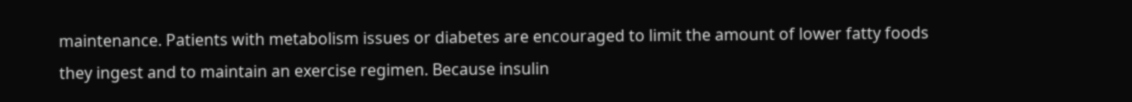maintenance. Patients with metabolism issues or diabetes are encouraged to limit the amount of lower fatty foods they ingest and to maintain an exercise regimen. Because insulin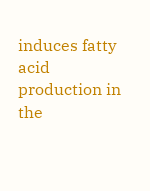induces fatty acid production in the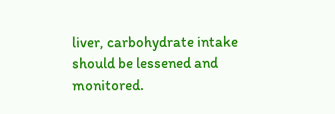liver, carbohydrate intake should be lessened and monitored.